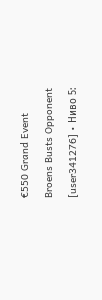€550 Grand Event

Broens Busts Opponent

[user341276] • Ниво 5: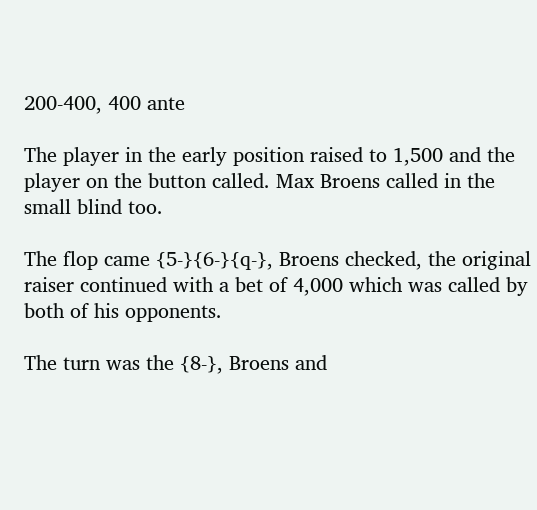200-400, 400 ante

The player in the early position raised to 1,500 and the player on the button called. Max Broens called in the small blind too.

The flop came {5-}{6-}{q-}, Broens checked, the original raiser continued with a bet of 4,000 which was called by both of his opponents.

The turn was the {8-}, Broens and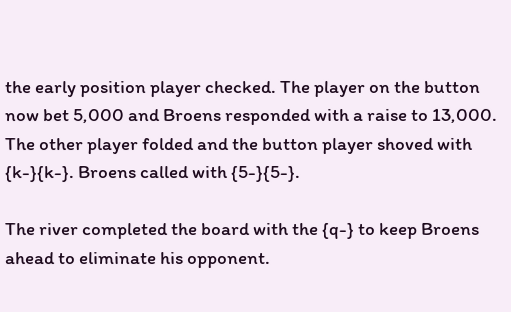the early position player checked. The player on the button now bet 5,000 and Broens responded with a raise to 13,000. The other player folded and the button player shoved with {k-}{k-}. Broens called with {5-}{5-}.

The river completed the board with the {q-} to keep Broens ahead to eliminate his opponent.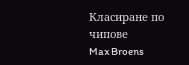Класиране по чипове
Max Broens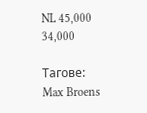NL 45,000 34,000

Тагове: Max Broens